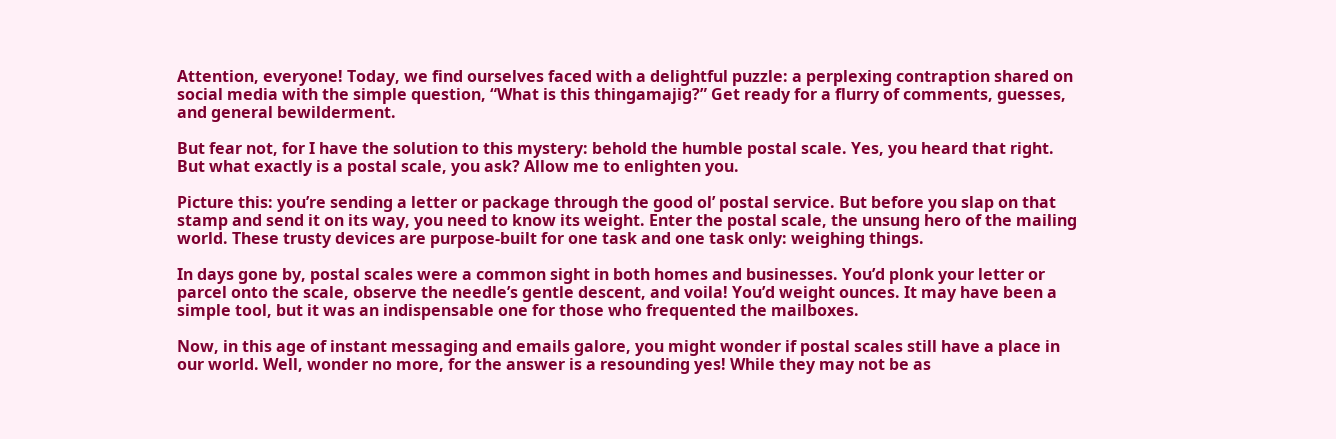Attention, everyone! Today, we find ourselves faced with a delightful puzzle: a perplexing contraption shared on social media with the simple question, “What is this thingamajig?” Get ready for a flurry of comments, guesses, and general bewilderment.

But fear not, for I have the solution to this mystery: behold the humble postal scale. Yes, you heard that right. But what exactly is a postal scale, you ask? Allow me to enlighten you.

Picture this: you’re sending a letter or package through the good ol’ postal service. But before you slap on that stamp and send it on its way, you need to know its weight. Enter the postal scale, the unsung hero of the mailing world. These trusty devices are purpose-built for one task and one task only: weighing things.

In days gone by, postal scales were a common sight in both homes and businesses. You’d plonk your letter or parcel onto the scale, observe the needle’s gentle descent, and voila! You’d weight ounces. It may have been a simple tool, but it was an indispensable one for those who frequented the mailboxes.

Now, in this age of instant messaging and emails galore, you might wonder if postal scales still have a place in our world. Well, wonder no more, for the answer is a resounding yes! While they may not be as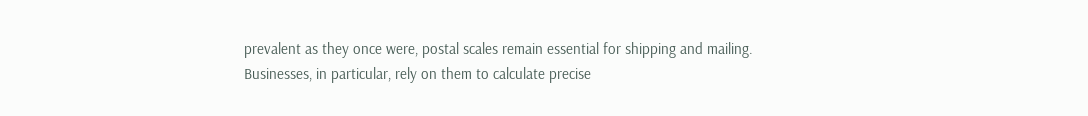prevalent as they once were, postal scales remain essential for shipping and mailing. Businesses, in particular, rely on them to calculate precise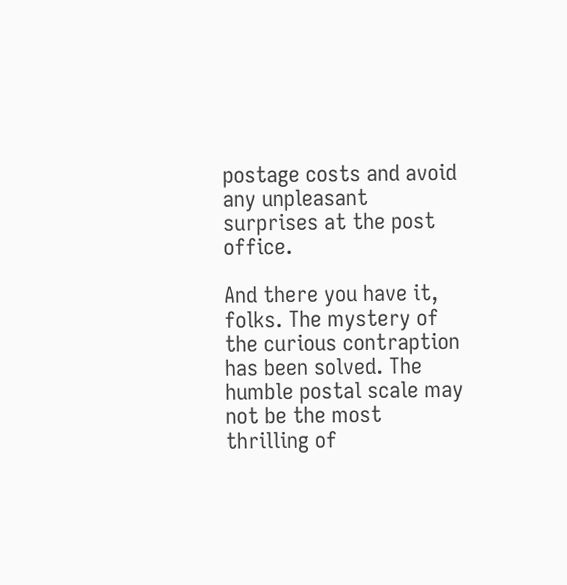postage costs and avoid any unpleasant surprises at the post office.

And there you have it, folks. The mystery of the curious contraption has been solved. The humble postal scale may not be the most thrilling of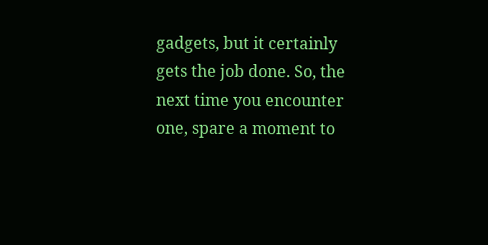gadgets, but it certainly gets the job done. So, the next time you encounter one, spare a moment to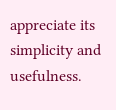appreciate its simplicity and usefulness.